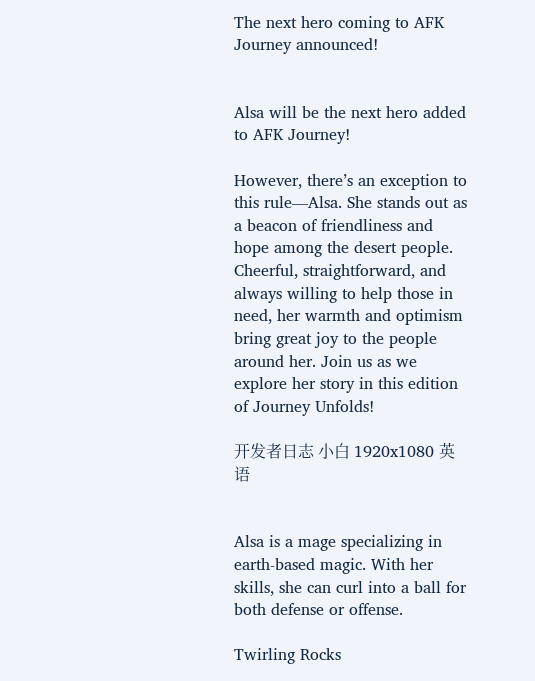The next hero coming to AFK Journey announced!


Alsa will be the next hero added to AFK Journey!

However, there’s an exception to this rule—Alsa. She stands out as a beacon of friendliness and hope among the desert people. Cheerful, straightforward, and always willing to help those in need, her warmth and optimism bring great joy to the people around her. Join us as we explore her story in this edition of Journey Unfolds!

开发者日志 小白 1920x1080 英语


Alsa is a mage specializing in earth-based magic. With her skills, she can curl into a ball for both defense or offense.

Twirling Rocks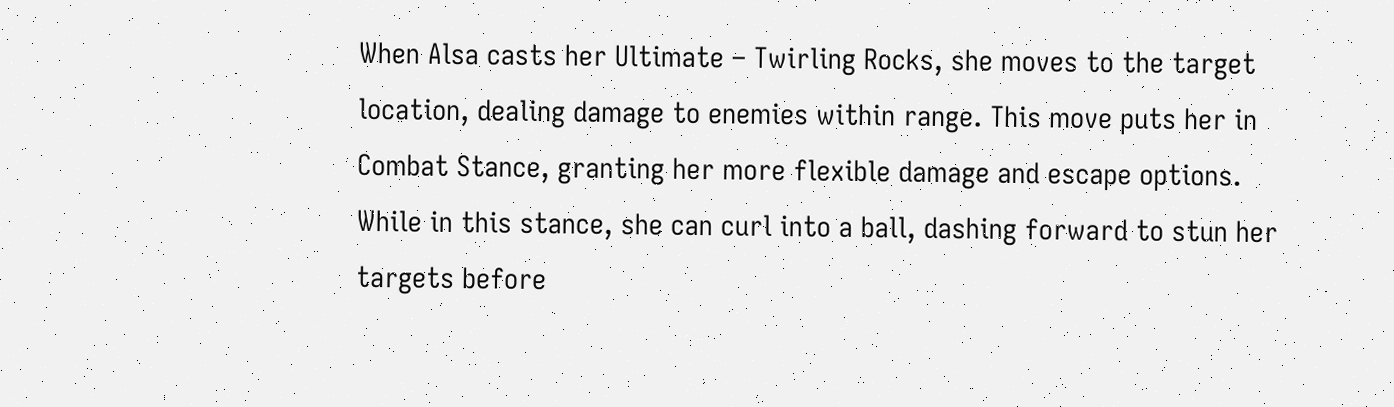When Alsa casts her Ultimate – Twirling Rocks, she moves to the target location, dealing damage to enemies within range. This move puts her in Combat Stance, granting her more flexible damage and escape options. While in this stance, she can curl into a ball, dashing forward to stun her targets before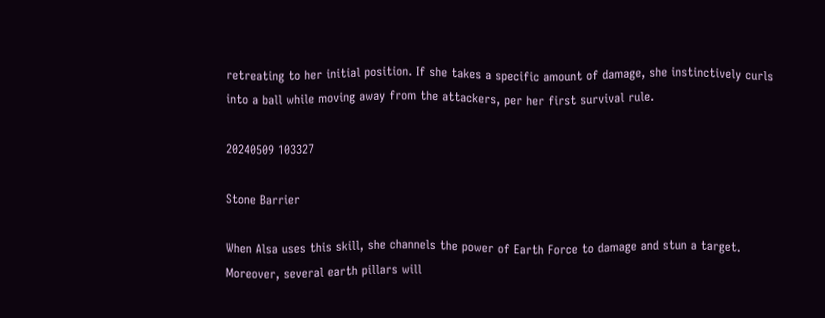retreating to her initial position. If she takes a specific amount of damage, she instinctively curls into a ball while moving away from the attackers, per her first survival rule.

20240509 103327

Stone Barrier

When Alsa uses this skill, she channels the power of Earth Force to damage and stun a target. Moreover, several earth pillars will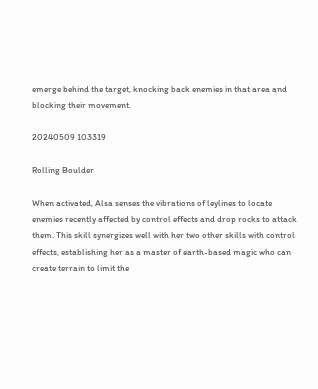emerge behind the target, knocking back enemies in that area and blocking their movement.

20240509 103319

Rolling Boulder

When activated, Alsa senses the vibrations of leylines to locate enemies recently affected by control effects and drop rocks to attack them. This skill synergizes well with her two other skills with control effects, establishing her as a master of earth-based magic who can create terrain to limit the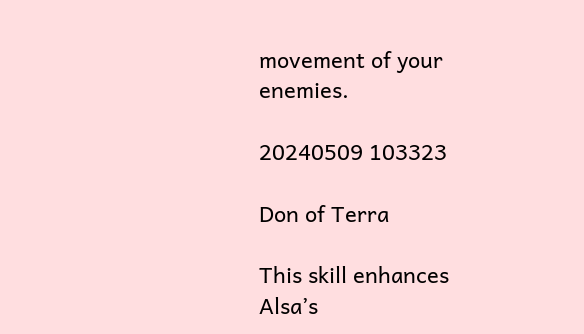movement of your enemies.

20240509 103323

Don of Terra

This skill enhances Alsa’s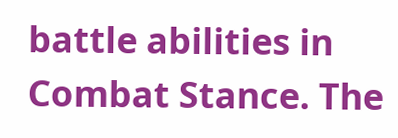battle abilities in Combat Stance. The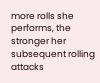more rolls she performs, the stronger her subsequent rolling attacks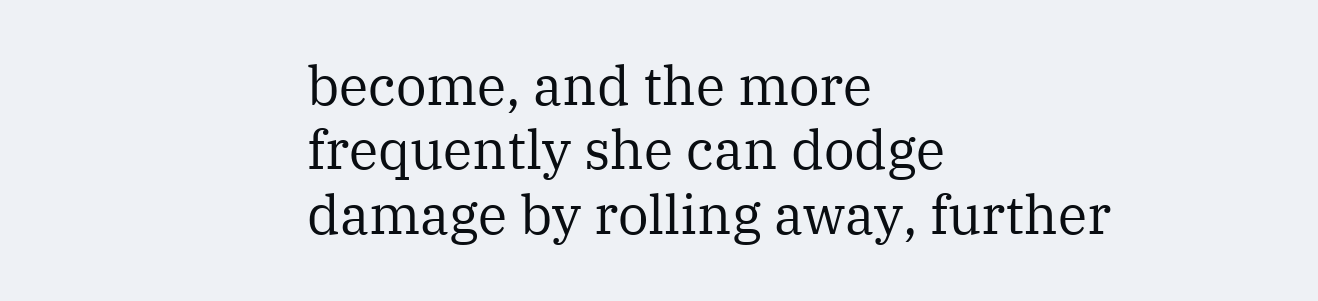become, and the more frequently she can dodge damage by rolling away, further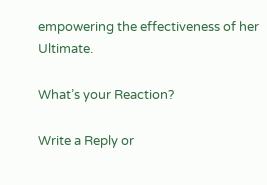empowering the effectiveness of her Ultimate.

What’s your Reaction?

Write a Reply or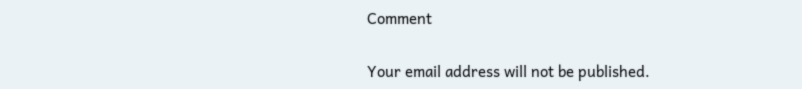Comment

Your email address will not be published.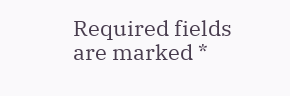Required fields are marked *